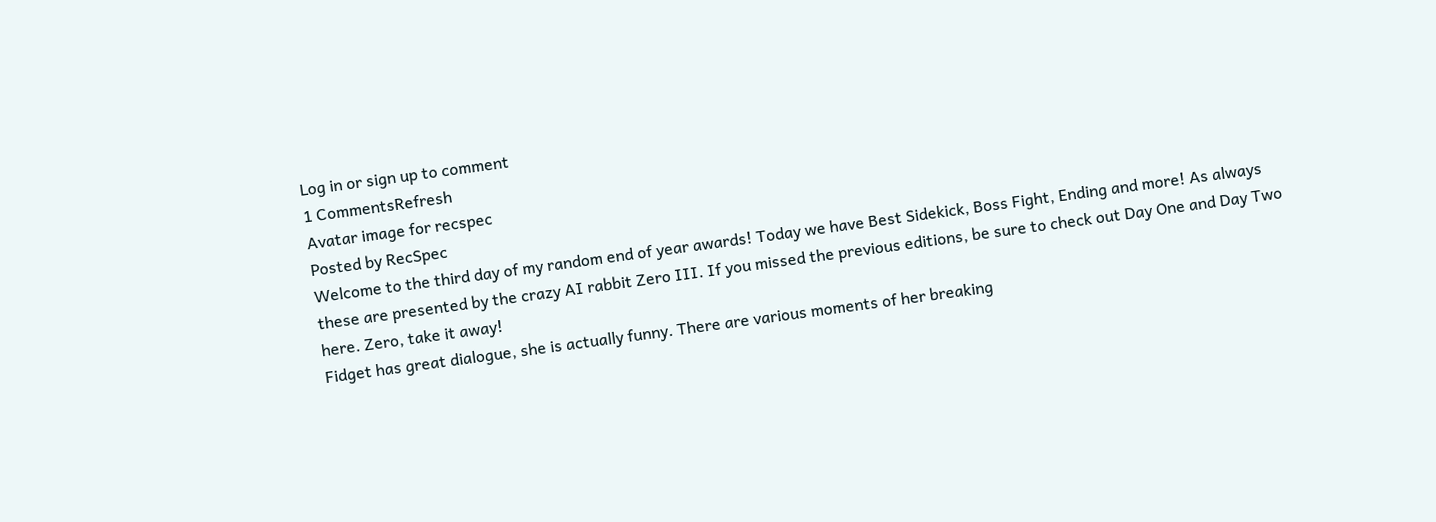Log in or sign up to comment
1 CommentsRefresh
Avatar image for recspec
Posted by RecSpec
Welcome to the third day of my random end of year awards! Today we have Best Sidekick, Boss Fight, Ending and more! As always these are presented by the crazy AI rabbit Zero III. If you missed the previous editions, be sure to check out Day One and Day Two here. Zero, take it away!
Fidget has great dialogue, she is actually funny. There are various moments of her breaking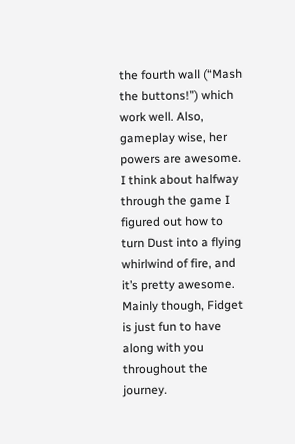the fourth wall (“Mash the buttons!”) which work well. Also, gameplay wise, her powers are awesome. I think about halfway through the game I figured out how to turn Dust into a flying whirlwind of fire, and it’s pretty awesome. Mainly though, Fidget is just fun to have along with you throughout the journey.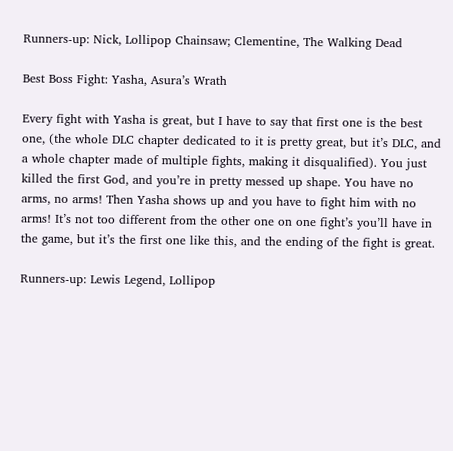Runners-up: Nick, Lollipop Chainsaw; Clementine, The Walking Dead

Best Boss Fight: Yasha, Asura’s Wrath

Every fight with Yasha is great, but I have to say that first one is the best one, (the whole DLC chapter dedicated to it is pretty great, but it’s DLC, and a whole chapter made of multiple fights, making it disqualified). You just killed the first God, and you’re in pretty messed up shape. You have no arms, no arms! Then Yasha shows up and you have to fight him with no arms! It’s not too different from the other one on one fight’s you’ll have in the game, but it’s the first one like this, and the ending of the fight is great.

Runners-up: Lewis Legend, Lollipop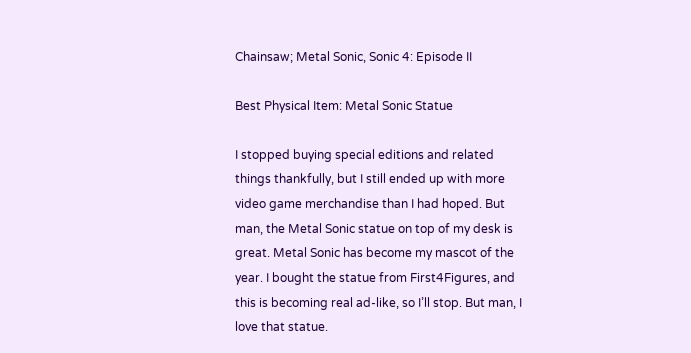Chainsaw; Metal Sonic, Sonic 4: Episode II

Best Physical Item: Metal Sonic Statue

I stopped buying special editions and related things thankfully, but I still ended up with more video game merchandise than I had hoped. But man, the Metal Sonic statue on top of my desk is great. Metal Sonic has become my mascot of the year. I bought the statue from First4Figures, and this is becoming real ad-like, so I’ll stop. But man, I love that statue.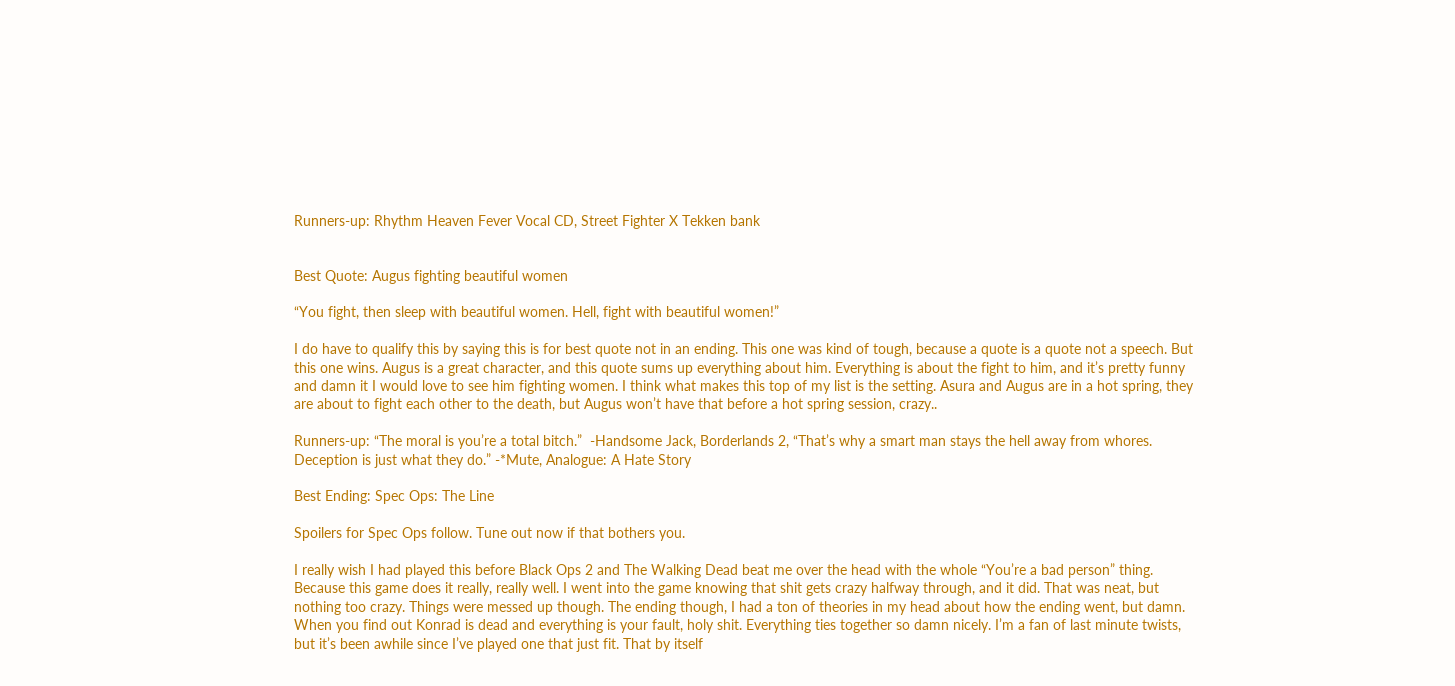Runners-up: Rhythm Heaven Fever Vocal CD, Street Fighter X Tekken bank


Best Quote: Augus fighting beautiful women

“You fight, then sleep with beautiful women. Hell, fight with beautiful women!”

I do have to qualify this by saying this is for best quote not in an ending. This one was kind of tough, because a quote is a quote not a speech. But this one wins. Augus is a great character, and this quote sums up everything about him. Everything is about the fight to him, and it’s pretty funny and damn it I would love to see him fighting women. I think what makes this top of my list is the setting. Asura and Augus are in a hot spring, they are about to fight each other to the death, but Augus won’t have that before a hot spring session, crazy..

Runners-up: “The moral is you’re a total bitch.”  -Handsome Jack, Borderlands 2, “That’s why a smart man stays the hell away from whores. Deception is just what they do.” -*Mute, Analogue: A Hate Story

Best Ending: Spec Ops: The Line

Spoilers for Spec Ops follow. Tune out now if that bothers you.

I really wish I had played this before Black Ops 2 and The Walking Dead beat me over the head with the whole “You’re a bad person” thing. Because this game does it really, really well. I went into the game knowing that shit gets crazy halfway through, and it did. That was neat, but nothing too crazy. Things were messed up though. The ending though, I had a ton of theories in my head about how the ending went, but damn. When you find out Konrad is dead and everything is your fault, holy shit. Everything ties together so damn nicely. I’m a fan of last minute twists, but it’s been awhile since I’ve played one that just fit. That by itself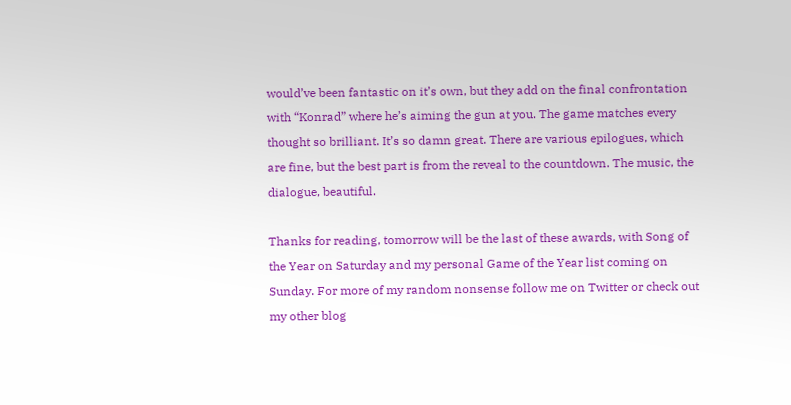would’ve been fantastic on it’s own, but they add on the final confrontation with “Konrad” where he’s aiming the gun at you. The game matches every thought so brilliant. It’s so damn great. There are various epilogues, which are fine, but the best part is from the reveal to the countdown. The music, the dialogue, beautiful.

Thanks for reading, tomorrow will be the last of these awards, with Song of the Year on Saturday and my personal Game of the Year list coming on Sunday. For more of my random nonsense follow me on Twitter or check out my other blog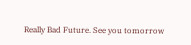Really Bad Future. See you tomorrow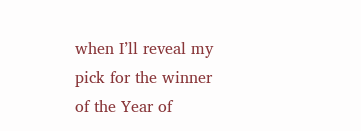when I’ll reveal my pick for the winner of the Year of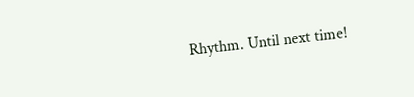Rhythm. Until next time!